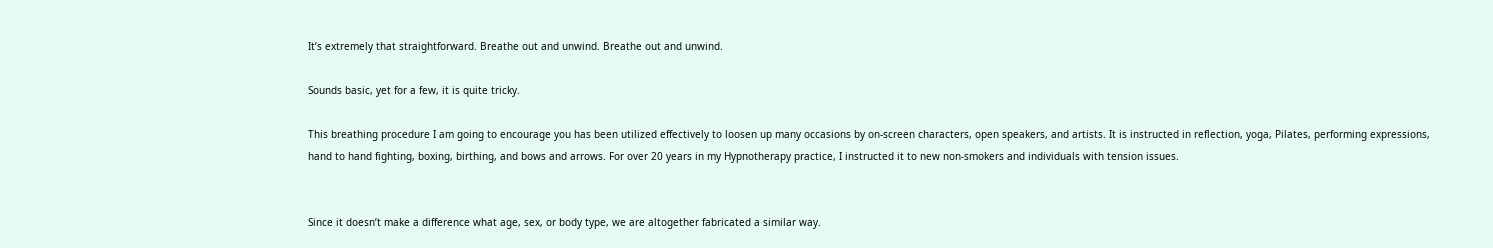It’s extremely that straightforward. Breathe out and unwind. Breathe out and unwind.

Sounds basic, yet for a few, it is quite tricky.

This breathing procedure I am going to encourage you has been utilized effectively to loosen up many occasions by on-screen characters, open speakers, and artists. It is instructed in reflection, yoga, Pilates, performing expressions, hand to hand fighting, boxing, birthing, and bows and arrows. For over 20 years in my Hypnotherapy practice, I instructed it to new non-smokers and individuals with tension issues.


Since it doesn’t make a difference what age, sex, or body type, we are altogether fabricated a similar way.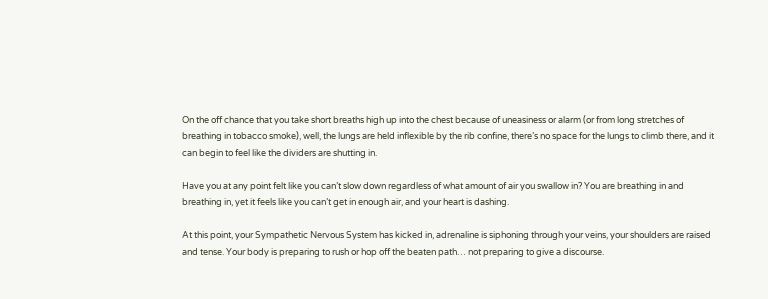On the off chance that you take short breaths high up into the chest because of uneasiness or alarm (or from long stretches of breathing in tobacco smoke), well, the lungs are held inflexible by the rib confine, there’s no space for the lungs to climb there, and it can begin to feel like the dividers are shutting in.

Have you at any point felt like you can’t slow down regardless of what amount of air you swallow in? You are breathing in and breathing in, yet it feels like you can’t get in enough air, and your heart is dashing.

At this point, your Sympathetic Nervous System has kicked in, adrenaline is siphoning through your veins, your shoulders are raised and tense. Your body is preparing to rush or hop off the beaten path… not preparing to give a discourse.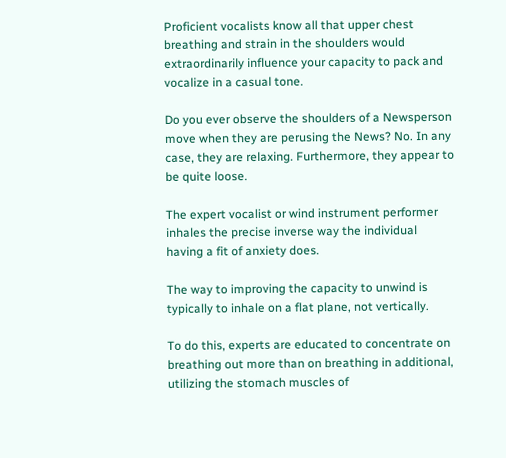Proficient vocalists know all that upper chest breathing and strain in the shoulders would extraordinarily influence your capacity to pack and vocalize in a casual tone.

Do you ever observe the shoulders of a Newsperson move when they are perusing the News? No. In any case, they are relaxing. Furthermore, they appear to be quite loose.

The expert vocalist or wind instrument performer inhales the precise inverse way the individual having a fit of anxiety does.

The way to improving the capacity to unwind is typically to inhale on a flat plane, not vertically.

To do this, experts are educated to concentrate on breathing out more than on breathing in additional, utilizing the stomach muscles of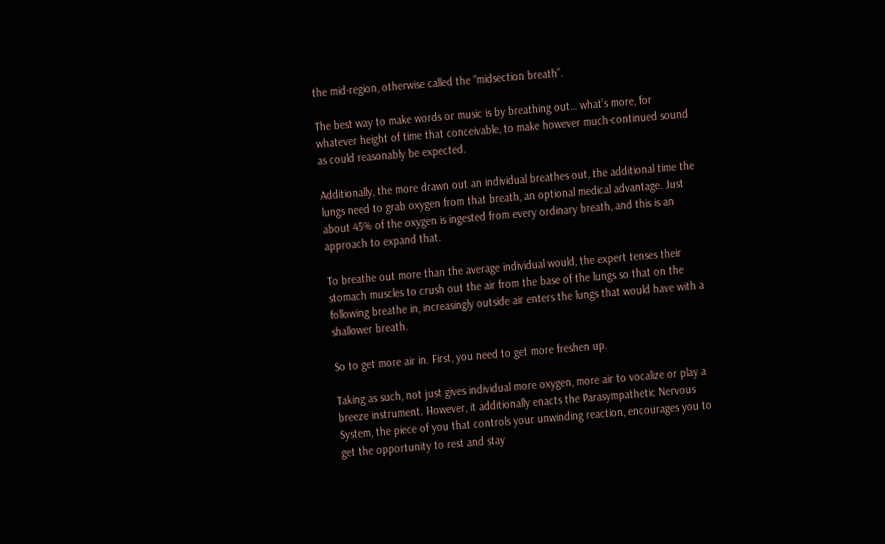the mid-region, otherwise called the “midsection breath”.

The best way to make words or music is by breathing out… what’s more, for whatever height of time that conceivable, to make however much-continued sound as could reasonably be expected.

Additionally, the more drawn out an individual breathes out, the additional time the lungs need to grab oxygen from that breath, an optional medical advantage. Just about 45% of the oxygen is ingested from every ordinary breath, and this is an approach to expand that.

To breathe out more than the average individual would, the expert tenses their stomach muscles to crush out the air from the base of the lungs so that on the following breathe in, increasingly outside air enters the lungs that would have with a shallower breath.

So to get more air in. First, you need to get more freshen up.

Taking as such, not just gives individual more oxygen, more air to vocalize or play a breeze instrument. However, it additionally enacts the Parasympathetic Nervous System, the piece of you that controls your unwinding reaction, encourages you to get the opportunity to rest and stay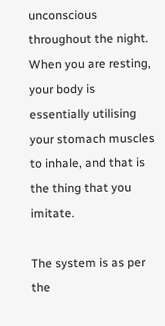unconscious throughout the night. When you are resting, your body is essentially utilising your stomach muscles to inhale, and that is the thing that you imitate.

The system is as per the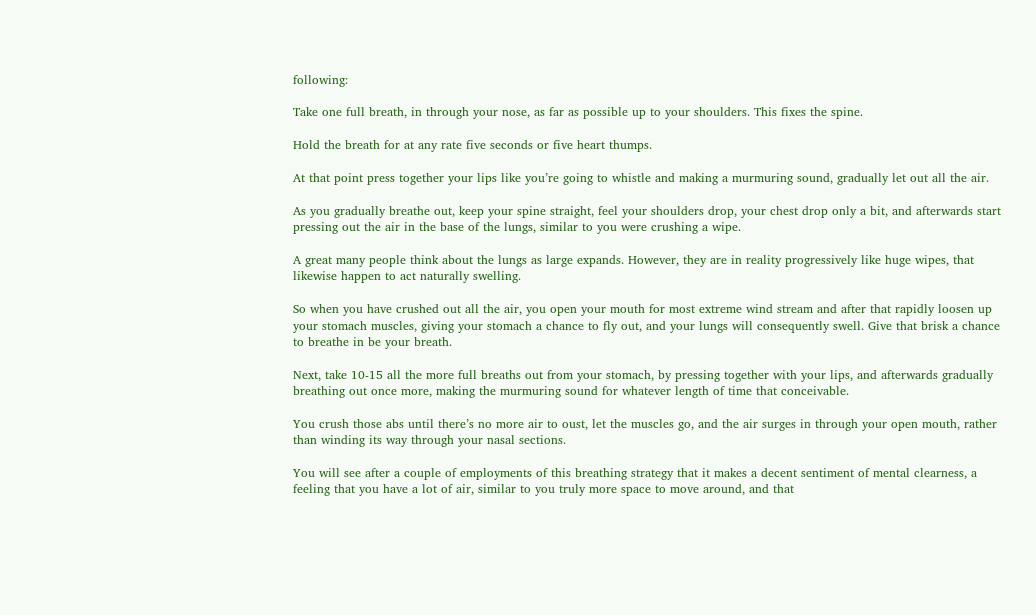following:

Take one full breath, in through your nose, as far as possible up to your shoulders. This fixes the spine.

Hold the breath for at any rate five seconds or five heart thumps.

At that point press together your lips like you’re going to whistle and making a murmuring sound, gradually let out all the air.

As you gradually breathe out, keep your spine straight, feel your shoulders drop, your chest drop only a bit, and afterwards start pressing out the air in the base of the lungs, similar to you were crushing a wipe.

A great many people think about the lungs as large expands. However, they are in reality progressively like huge wipes, that likewise happen to act naturally swelling.

So when you have crushed out all the air, you open your mouth for most extreme wind stream and after that rapidly loosen up your stomach muscles, giving your stomach a chance to fly out, and your lungs will consequently swell. Give that brisk a chance to breathe in be your breath.

Next, take 10-15 all the more full breaths out from your stomach, by pressing together with your lips, and afterwards gradually breathing out once more, making the murmuring sound for whatever length of time that conceivable.

You crush those abs until there’s no more air to oust, let the muscles go, and the air surges in through your open mouth, rather than winding its way through your nasal sections.

You will see after a couple of employments of this breathing strategy that it makes a decent sentiment of mental clearness, a feeling that you have a lot of air, similar to you truly more space to move around, and that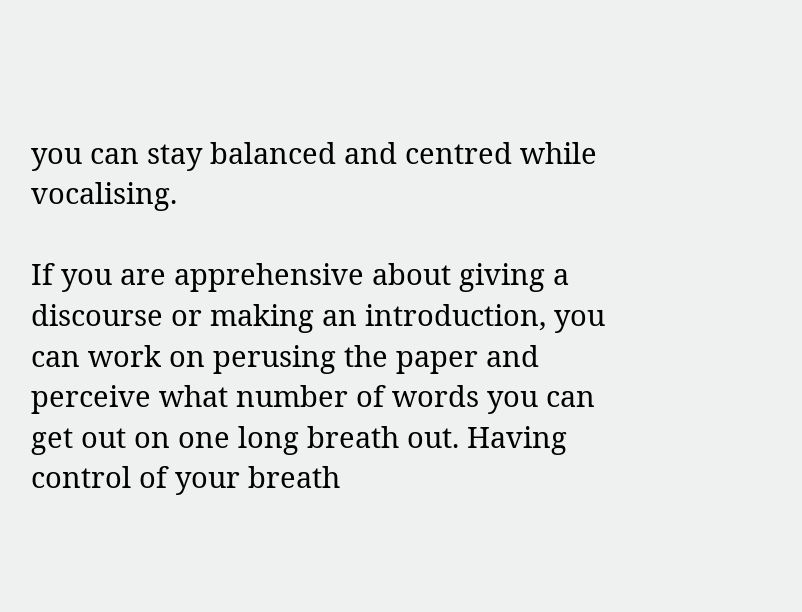you can stay balanced and centred while vocalising.

If you are apprehensive about giving a discourse or making an introduction, you can work on perusing the paper and perceive what number of words you can get out on one long breath out. Having control of your breath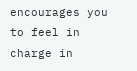encourages you to feel in charge in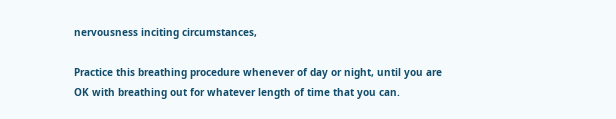nervousness inciting circumstances,

Practice this breathing procedure whenever of day or night, until you are OK with breathing out for whatever length of time that you can.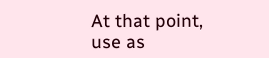At that point, use as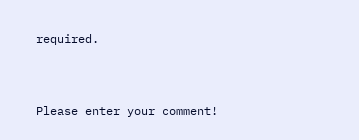required.


Please enter your comment!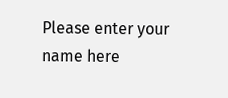Please enter your name here